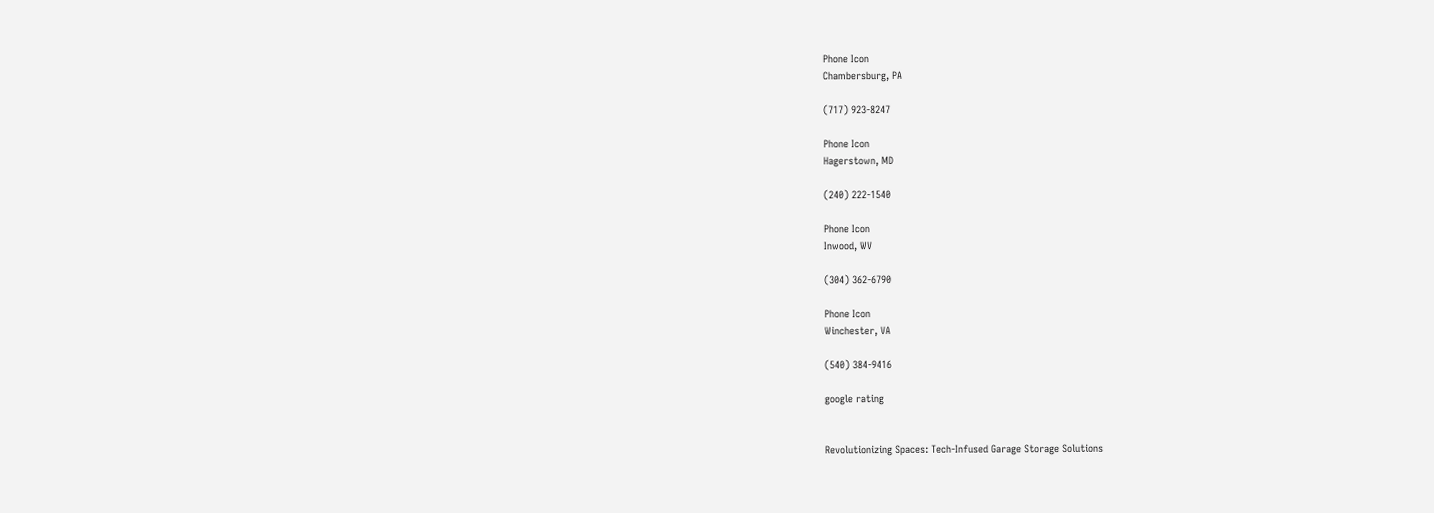Phone Icon
Chambersburg, PA

(717) 923-8247

Phone Icon
Hagerstown, MD

(240) 222-1540

Phone Icon
Inwood, WV

(304) 362-6790

Phone Icon
Winchester, VA

(540) 384-9416

google rating


Revolutionizing Spaces: Tech-Infused Garage Storage Solutions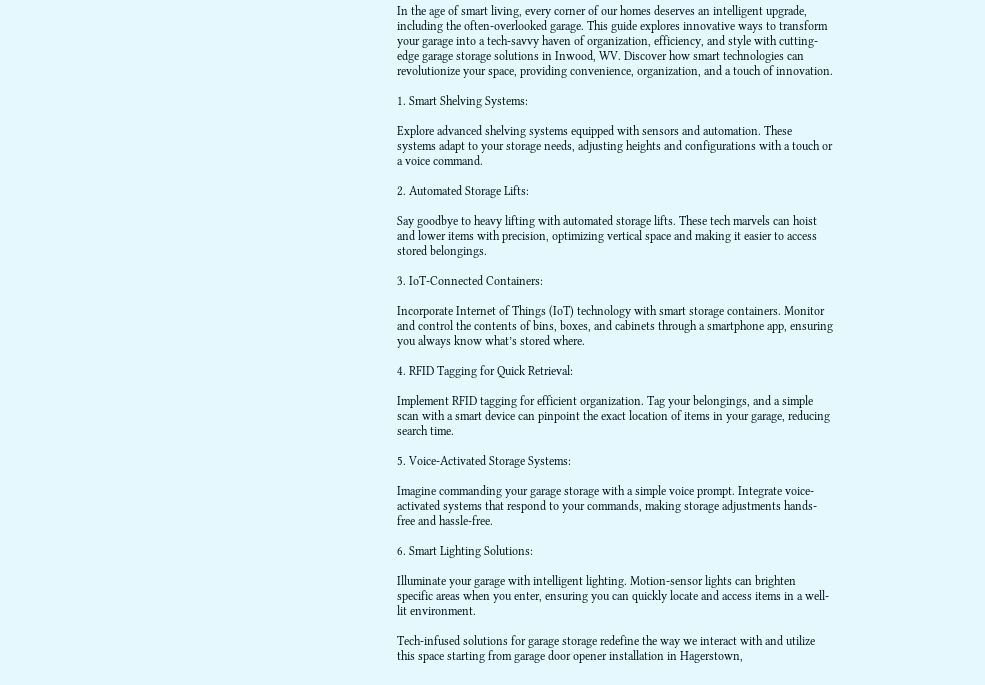In the age of smart living, every corner of our homes deserves an intelligent upgrade, including the often-overlooked garage. This guide explores innovative ways to transform your garage into a tech-savvy haven of organization, efficiency, and style with cutting-edge garage storage solutions in Inwood, WV. Discover how smart technologies can revolutionize your space, providing convenience, organization, and a touch of innovation.

1. Smart Shelving Systems:

Explore advanced shelving systems equipped with sensors and automation. These systems adapt to your storage needs, adjusting heights and configurations with a touch or a voice command.

2. Automated Storage Lifts:

Say goodbye to heavy lifting with automated storage lifts. These tech marvels can hoist and lower items with precision, optimizing vertical space and making it easier to access stored belongings.

3. IoT-Connected Containers:

Incorporate Internet of Things (IoT) technology with smart storage containers. Monitor and control the contents of bins, boxes, and cabinets through a smartphone app, ensuring you always know what’s stored where.

4. RFID Tagging for Quick Retrieval:

Implement RFID tagging for efficient organization. Tag your belongings, and a simple scan with a smart device can pinpoint the exact location of items in your garage, reducing search time.

5. Voice-Activated Storage Systems:

Imagine commanding your garage storage with a simple voice prompt. Integrate voice-activated systems that respond to your commands, making storage adjustments hands-free and hassle-free.

6. Smart Lighting Solutions:

Illuminate your garage with intelligent lighting. Motion-sensor lights can brighten specific areas when you enter, ensuring you can quickly locate and access items in a well-lit environment.

Tech-infused solutions for garage storage redefine the way we interact with and utilize this space starting from garage door opener installation in Hagerstown,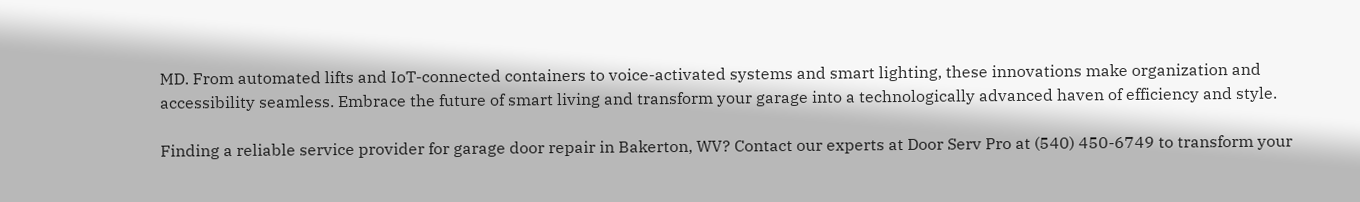MD. From automated lifts and IoT-connected containers to voice-activated systems and smart lighting, these innovations make organization and accessibility seamless. Embrace the future of smart living and transform your garage into a technologically advanced haven of efficiency and style.

Finding a reliable service provider for garage door repair in Bakerton, WV? Contact our experts at Door Serv Pro at (540) 450-6749 to transform your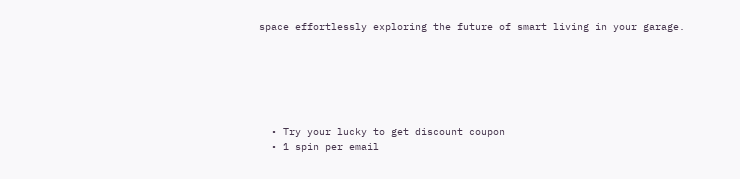space effortlessly exploring the future of smart living in your garage.






  • Try your lucky to get discount coupon
  • 1 spin per email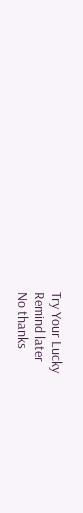Try Your Lucky
Remind later
No thanks